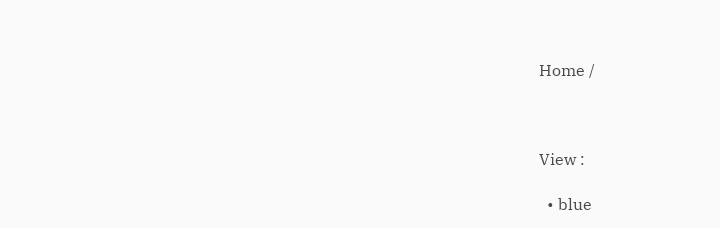Home /



View :

  • blue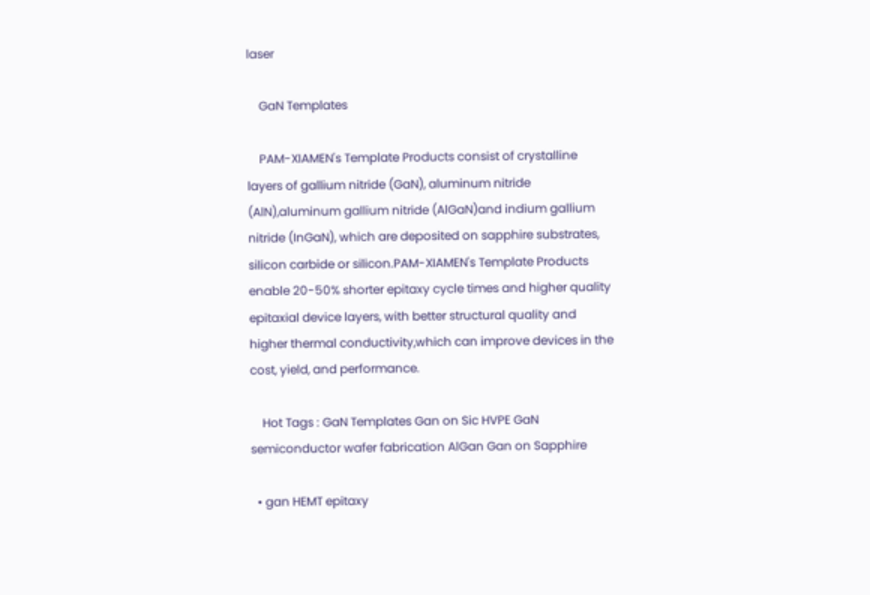laser

    GaN Templates

    PAM-XIAMEN's Template Products consist of crystalline layers of gallium nitride (GaN), aluminum nitride (AlN),aluminum gallium nitride (AlGaN)and indium gallium nitride (InGaN), which are deposited on sapphire substrates, silicon carbide or silicon.PAM-XIAMEN's Template Products enable 20-50% shorter epitaxy cycle times and higher quality epitaxial device layers, with better structural quality and higher thermal conductivity,which can improve devices in the cost, yield, and performance.

    Hot Tags : GaN Templates Gan on Sic HVPE GaN semiconductor wafer fabrication AlGan Gan on Sapphire

  • gan HEMT epitaxy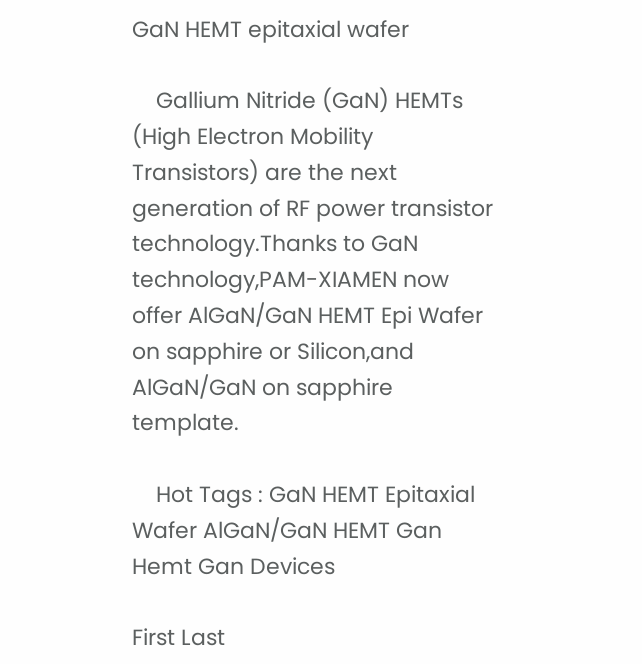GaN HEMT epitaxial wafer

    Gallium Nitride (GaN) HEMTs (High Electron Mobility Transistors) are the next generation of RF power transistor technology.Thanks to GaN technology,PAM-XIAMEN now offer AlGaN/GaN HEMT Epi Wafer on sapphire or Silicon,and AlGaN/GaN on sapphire template.

    Hot Tags : GaN HEMT Epitaxial Wafer AlGaN/GaN HEMT Gan Hemt Gan Devices

First Last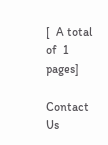[  A total of  1  pages]

Contact Us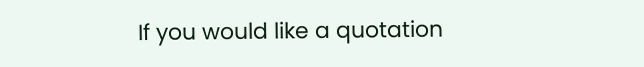If you would like a quotation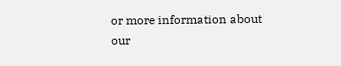or more information about our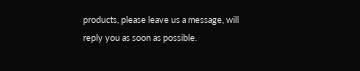products, please leave us a message, will reply you as soon as possible.